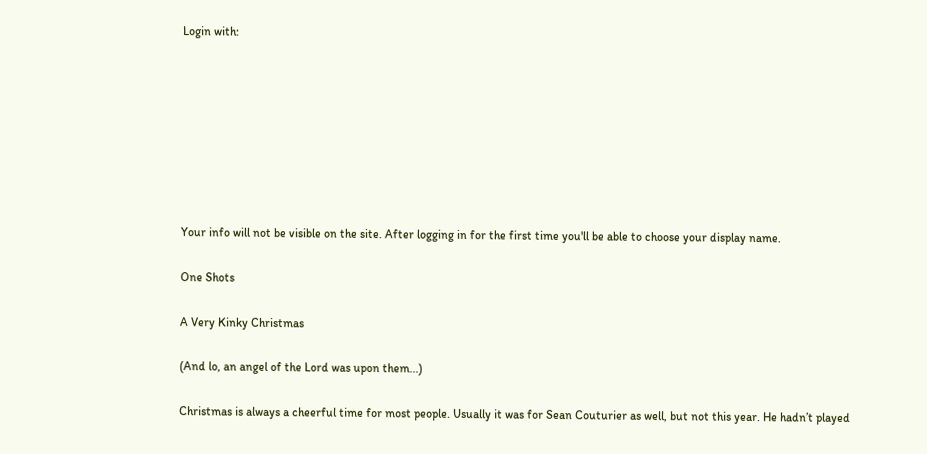Login with:








Your info will not be visible on the site. After logging in for the first time you'll be able to choose your display name.

One Shots

A Very Kinky Christmas

(And lo, an angel of the Lord was upon them...)

Christmas is always a cheerful time for most people. Usually it was for Sean Couturier as well, but not this year. He hadn’t played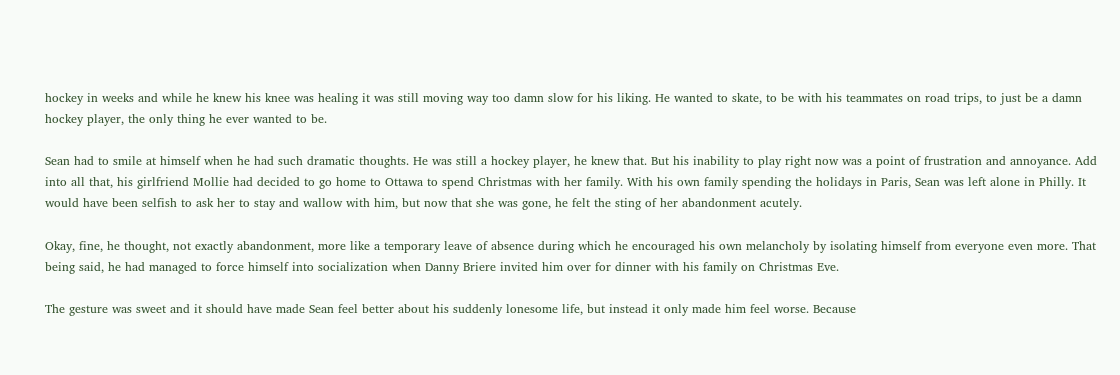hockey in weeks and while he knew his knee was healing it was still moving way too damn slow for his liking. He wanted to skate, to be with his teammates on road trips, to just be a damn hockey player, the only thing he ever wanted to be.

Sean had to smile at himself when he had such dramatic thoughts. He was still a hockey player, he knew that. But his inability to play right now was a point of frustration and annoyance. Add into all that, his girlfriend Mollie had decided to go home to Ottawa to spend Christmas with her family. With his own family spending the holidays in Paris, Sean was left alone in Philly. It would have been selfish to ask her to stay and wallow with him, but now that she was gone, he felt the sting of her abandonment acutely.

Okay, fine, he thought, not exactly abandonment, more like a temporary leave of absence during which he encouraged his own melancholy by isolating himself from everyone even more. That being said, he had managed to force himself into socialization when Danny Briere invited him over for dinner with his family on Christmas Eve.

The gesture was sweet and it should have made Sean feel better about his suddenly lonesome life, but instead it only made him feel worse. Because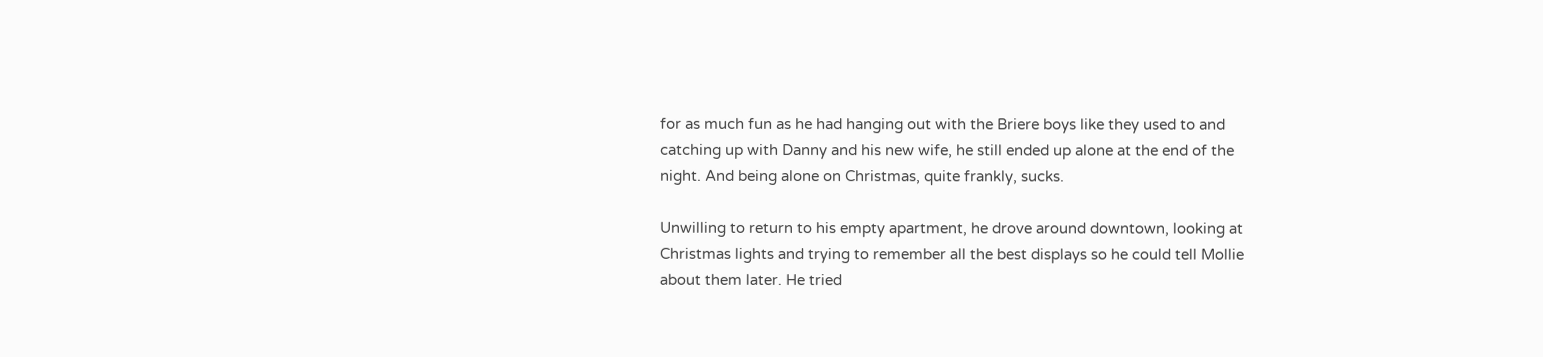for as much fun as he had hanging out with the Briere boys like they used to and catching up with Danny and his new wife, he still ended up alone at the end of the night. And being alone on Christmas, quite frankly, sucks.

Unwilling to return to his empty apartment, he drove around downtown, looking at Christmas lights and trying to remember all the best displays so he could tell Mollie about them later. He tried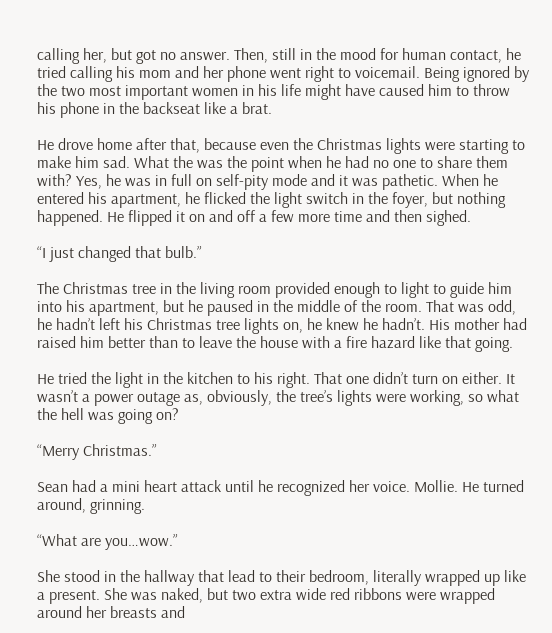calling her, but got no answer. Then, still in the mood for human contact, he tried calling his mom and her phone went right to voicemail. Being ignored by the two most important women in his life might have caused him to throw his phone in the backseat like a brat.

He drove home after that, because even the Christmas lights were starting to make him sad. What the was the point when he had no one to share them with? Yes, he was in full on self-pity mode and it was pathetic. When he entered his apartment, he flicked the light switch in the foyer, but nothing happened. He flipped it on and off a few more time and then sighed.

“I just changed that bulb.”

The Christmas tree in the living room provided enough to light to guide him into his apartment, but he paused in the middle of the room. That was odd, he hadn’t left his Christmas tree lights on, he knew he hadn’t. His mother had raised him better than to leave the house with a fire hazard like that going.

He tried the light in the kitchen to his right. That one didn’t turn on either. It wasn’t a power outage as, obviously, the tree’s lights were working, so what the hell was going on?

“Merry Christmas.”

Sean had a mini heart attack until he recognized her voice. Mollie. He turned around, grinning.

“What are you…wow.”

She stood in the hallway that lead to their bedroom, literally wrapped up like a present. She was naked, but two extra wide red ribbons were wrapped around her breasts and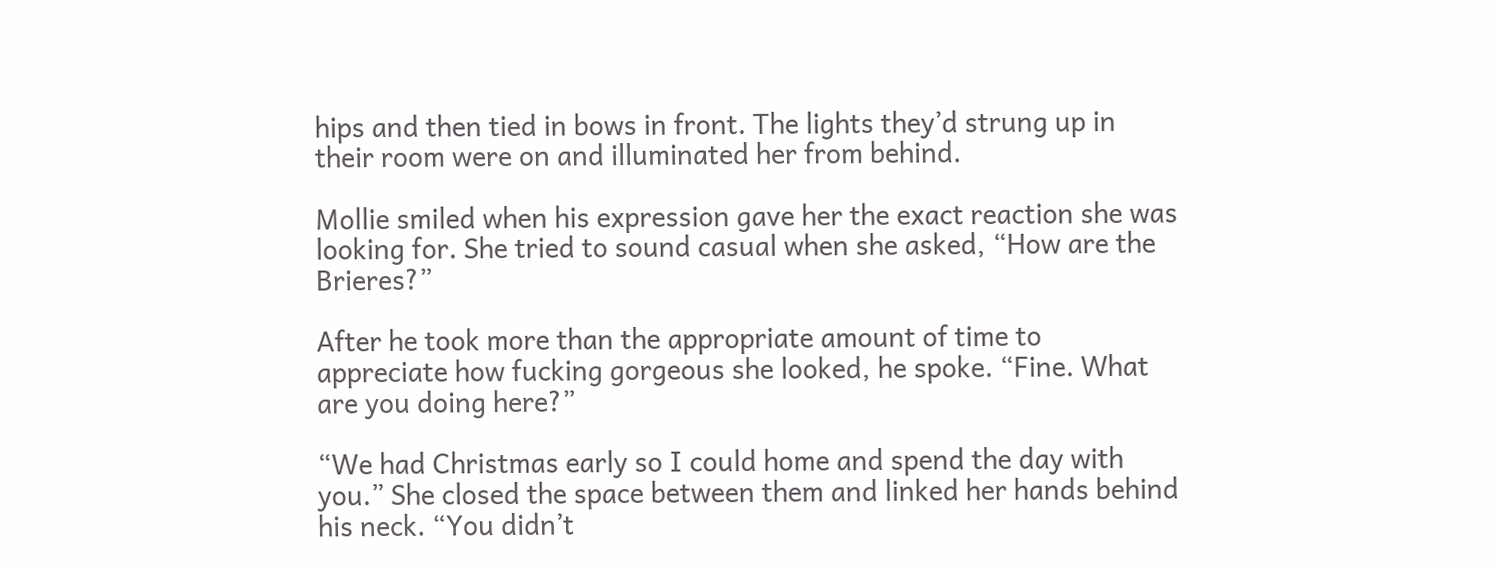hips and then tied in bows in front. The lights they’d strung up in their room were on and illuminated her from behind.

Mollie smiled when his expression gave her the exact reaction she was looking for. She tried to sound casual when she asked, “How are the Brieres?”

After he took more than the appropriate amount of time to appreciate how fucking gorgeous she looked, he spoke. “Fine. What are you doing here?”

“We had Christmas early so I could home and spend the day with you.” She closed the space between them and linked her hands behind his neck. “You didn’t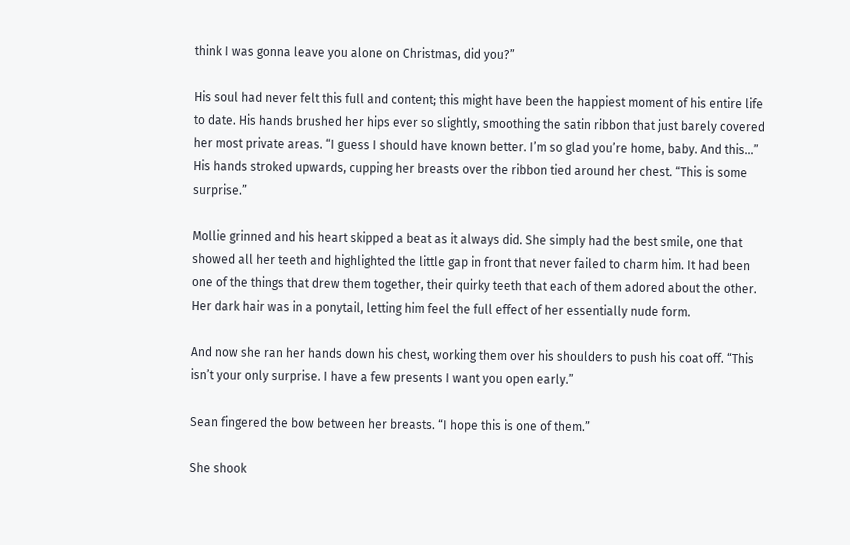think I was gonna leave you alone on Christmas, did you?”

His soul had never felt this full and content; this might have been the happiest moment of his entire life to date. His hands brushed her hips ever so slightly, smoothing the satin ribbon that just barely covered her most private areas. “I guess I should have known better. I’m so glad you’re home, baby. And this…” His hands stroked upwards, cupping her breasts over the ribbon tied around her chest. “This is some surprise.”

Mollie grinned and his heart skipped a beat as it always did. She simply had the best smile, one that showed all her teeth and highlighted the little gap in front that never failed to charm him. It had been one of the things that drew them together, their quirky teeth that each of them adored about the other. Her dark hair was in a ponytail, letting him feel the full effect of her essentially nude form.

And now she ran her hands down his chest, working them over his shoulders to push his coat off. “This isn’t your only surprise. I have a few presents I want you open early.”

Sean fingered the bow between her breasts. “I hope this is one of them.”

She shook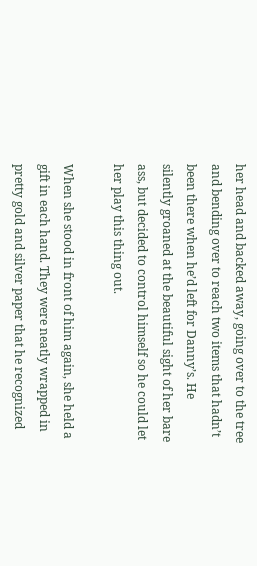her head and backed away, going over to the tree and bending over to reach two items that hadn’t been there when he’d left for Danny’s. He silently groaned at the beautiful sight of her bare ass, but decided to control himself so he could let her play this thing out.

When she stood in front of him again, she held a gift in each hand. They were neatly wrapped in pretty gold and silver paper that he recognized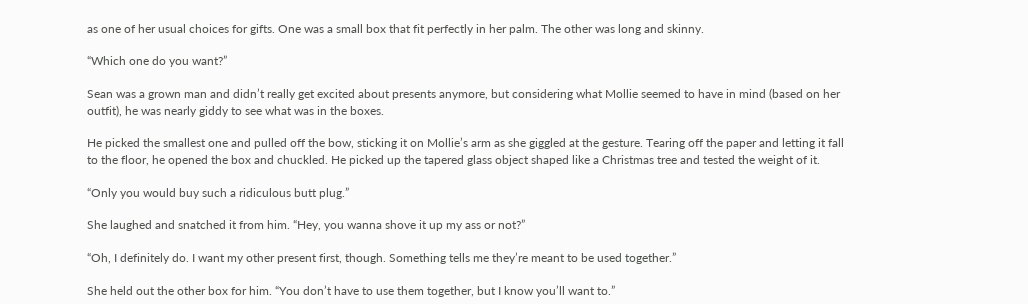as one of her usual choices for gifts. One was a small box that fit perfectly in her palm. The other was long and skinny.

“Which one do you want?”

Sean was a grown man and didn’t really get excited about presents anymore, but considering what Mollie seemed to have in mind (based on her outfit), he was nearly giddy to see what was in the boxes.

He picked the smallest one and pulled off the bow, sticking it on Mollie’s arm as she giggled at the gesture. Tearing off the paper and letting it fall to the floor, he opened the box and chuckled. He picked up the tapered glass object shaped like a Christmas tree and tested the weight of it.

“Only you would buy such a ridiculous butt plug.”

She laughed and snatched it from him. “Hey, you wanna shove it up my ass or not?”

“Oh, I definitely do. I want my other present first, though. Something tells me they’re meant to be used together.”

She held out the other box for him. “You don’t have to use them together, but I know you’ll want to.”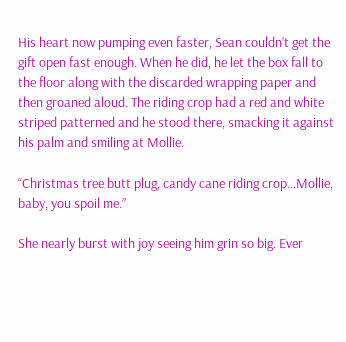His heart now pumping even faster, Sean couldn’t get the gift open fast enough. When he did, he let the box fall to the floor along with the discarded wrapping paper and then groaned aloud. The riding crop had a red and white striped patterned and he stood there, smacking it against his palm and smiling at Mollie.

“Christmas tree butt plug, candy cane riding crop…Mollie, baby, you spoil me.”

She nearly burst with joy seeing him grin so big. Ever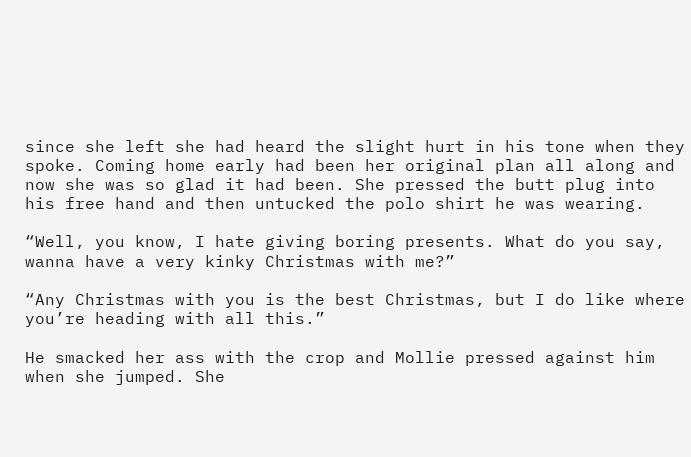since she left she had heard the slight hurt in his tone when they spoke. Coming home early had been her original plan all along and now she was so glad it had been. She pressed the butt plug into his free hand and then untucked the polo shirt he was wearing.

“Well, you know, I hate giving boring presents. What do you say, wanna have a very kinky Christmas with me?”

“Any Christmas with you is the best Christmas, but I do like where you’re heading with all this.”

He smacked her ass with the crop and Mollie pressed against him when she jumped. She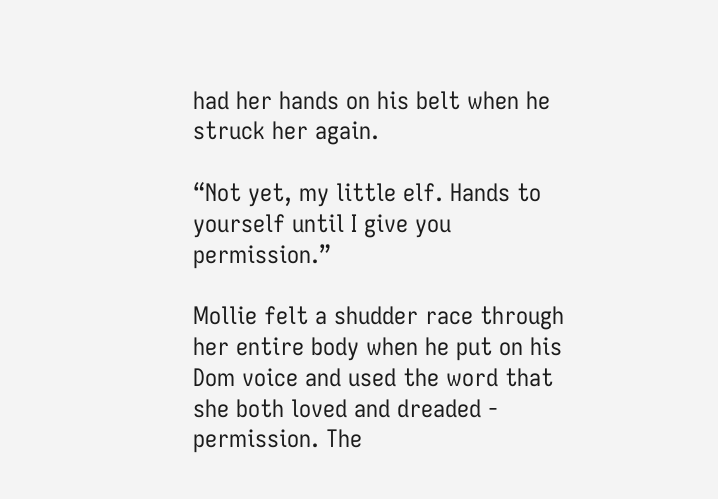had her hands on his belt when he struck her again.

“Not yet, my little elf. Hands to yourself until I give you permission.”

Mollie felt a shudder race through her entire body when he put on his Dom voice and used the word that she both loved and dreaded - permission. The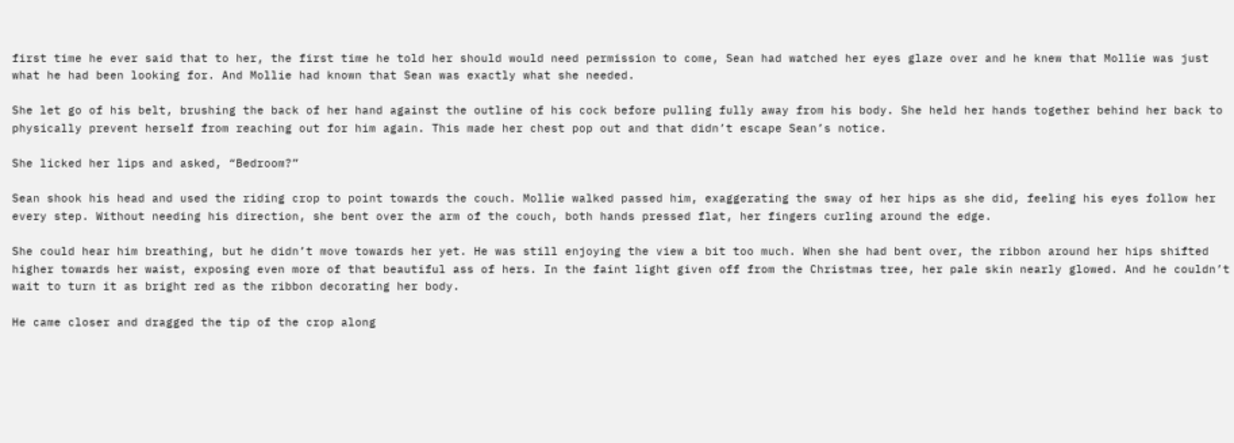first time he ever said that to her, the first time he told her should would need permission to come, Sean had watched her eyes glaze over and he knew that Mollie was just what he had been looking for. And Mollie had known that Sean was exactly what she needed.

She let go of his belt, brushing the back of her hand against the outline of his cock before pulling fully away from his body. She held her hands together behind her back to physically prevent herself from reaching out for him again. This made her chest pop out and that didn’t escape Sean’s notice.

She licked her lips and asked, “Bedroom?”

Sean shook his head and used the riding crop to point towards the couch. Mollie walked passed him, exaggerating the sway of her hips as she did, feeling his eyes follow her every step. Without needing his direction, she bent over the arm of the couch, both hands pressed flat, her fingers curling around the edge.

She could hear him breathing, but he didn’t move towards her yet. He was still enjoying the view a bit too much. When she had bent over, the ribbon around her hips shifted higher towards her waist, exposing even more of that beautiful ass of hers. In the faint light given off from the Christmas tree, her pale skin nearly glowed. And he couldn’t wait to turn it as bright red as the ribbon decorating her body.

He came closer and dragged the tip of the crop along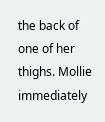the back of one of her thighs. Mollie immediately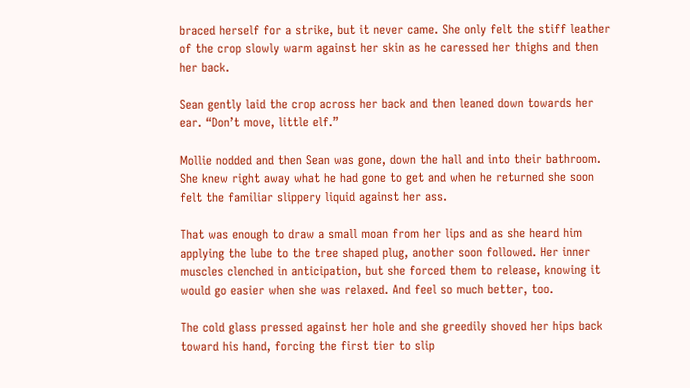braced herself for a strike, but it never came. She only felt the stiff leather of the crop slowly warm against her skin as he caressed her thighs and then her back.

Sean gently laid the crop across her back and then leaned down towards her ear. “Don’t move, little elf.”

Mollie nodded and then Sean was gone, down the hall and into their bathroom. She knew right away what he had gone to get and when he returned she soon felt the familiar slippery liquid against her ass.

That was enough to draw a small moan from her lips and as she heard him applying the lube to the tree shaped plug, another soon followed. Her inner muscles clenched in anticipation, but she forced them to release, knowing it would go easier when she was relaxed. And feel so much better, too.

The cold glass pressed against her hole and she greedily shoved her hips back toward his hand, forcing the first tier to slip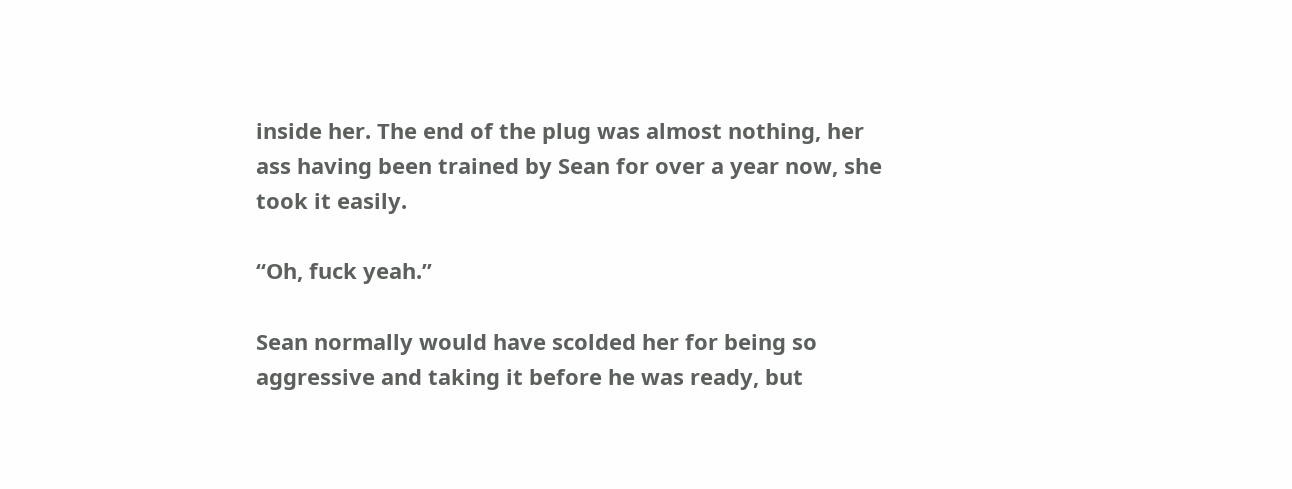inside her. The end of the plug was almost nothing, her ass having been trained by Sean for over a year now, she took it easily.

“Oh, fuck yeah.”

Sean normally would have scolded her for being so aggressive and taking it before he was ready, but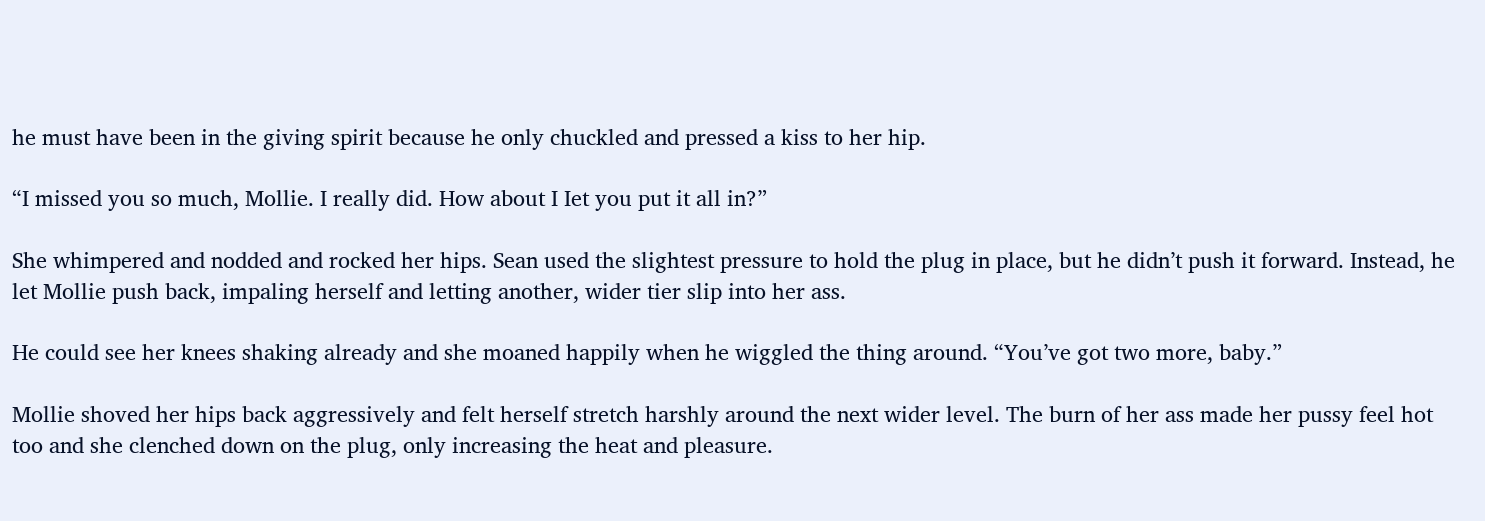he must have been in the giving spirit because he only chuckled and pressed a kiss to her hip.

“I missed you so much, Mollie. I really did. How about I Iet you put it all in?”

She whimpered and nodded and rocked her hips. Sean used the slightest pressure to hold the plug in place, but he didn’t push it forward. Instead, he let Mollie push back, impaling herself and letting another, wider tier slip into her ass.

He could see her knees shaking already and she moaned happily when he wiggled the thing around. “You’ve got two more, baby.”

Mollie shoved her hips back aggressively and felt herself stretch harshly around the next wider level. The burn of her ass made her pussy feel hot too and she clenched down on the plug, only increasing the heat and pleasure.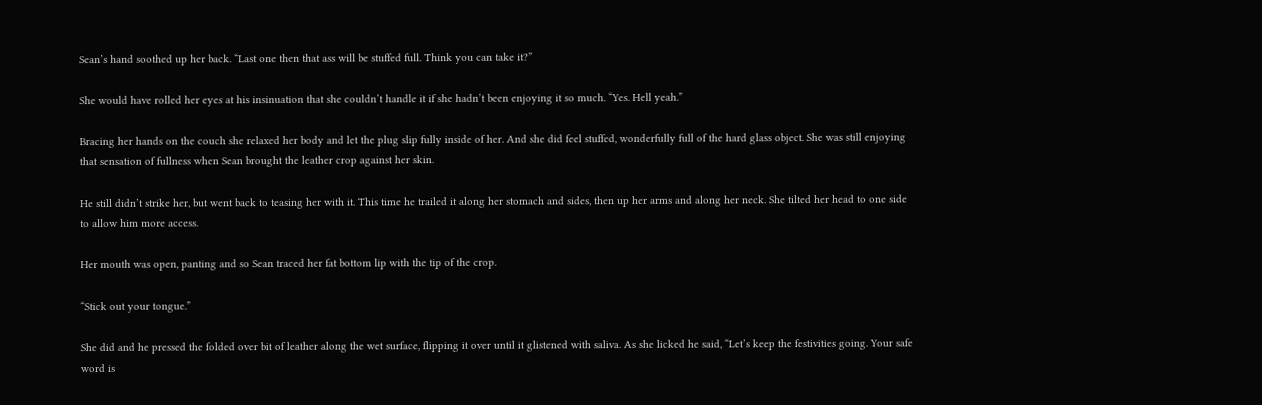Sean’s hand soothed up her back. “Last one then that ass will be stuffed full. Think you can take it?”

She would have rolled her eyes at his insinuation that she couldn’t handle it if she hadn’t been enjoying it so much. “Yes. Hell yeah.”

Bracing her hands on the couch she relaxed her body and let the plug slip fully inside of her. And she did feel stuffed, wonderfully full of the hard glass object. She was still enjoying that sensation of fullness when Sean brought the leather crop against her skin.

He still didn’t strike her, but went back to teasing her with it. This time he trailed it along her stomach and sides, then up her arms and along her neck. She tilted her head to one side to allow him more access.

Her mouth was open, panting and so Sean traced her fat bottom lip with the tip of the crop.

“Stick out your tongue.”

She did and he pressed the folded over bit of leather along the wet surface, flipping it over until it glistened with saliva. As she licked he said, “Let’s keep the festivities going. Your safe word is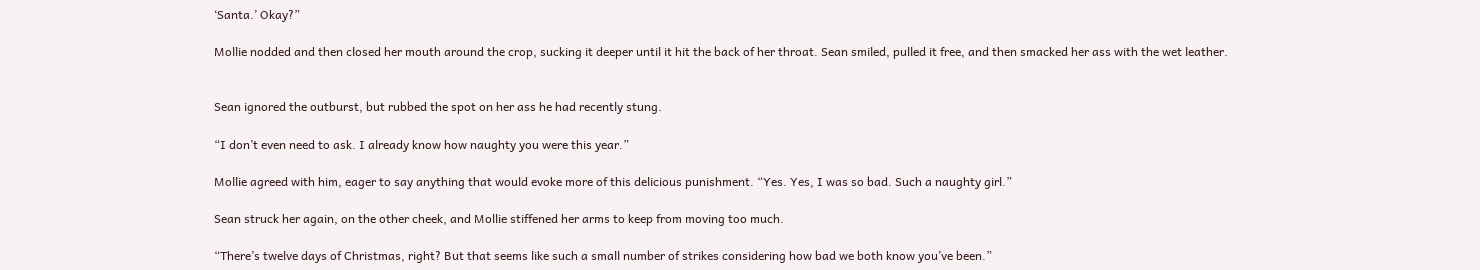‘Santa.’ Okay?”

Mollie nodded and then closed her mouth around the crop, sucking it deeper until it hit the back of her throat. Sean smiled, pulled it free, and then smacked her ass with the wet leather.


Sean ignored the outburst, but rubbed the spot on her ass he had recently stung.

“I don’t even need to ask. I already know how naughty you were this year.”

Mollie agreed with him, eager to say anything that would evoke more of this delicious punishment. “Yes. Yes, I was so bad. Such a naughty girl.”

Sean struck her again, on the other cheek, and Mollie stiffened her arms to keep from moving too much.

“There’s twelve days of Christmas, right? But that seems like such a small number of strikes considering how bad we both know you’ve been.”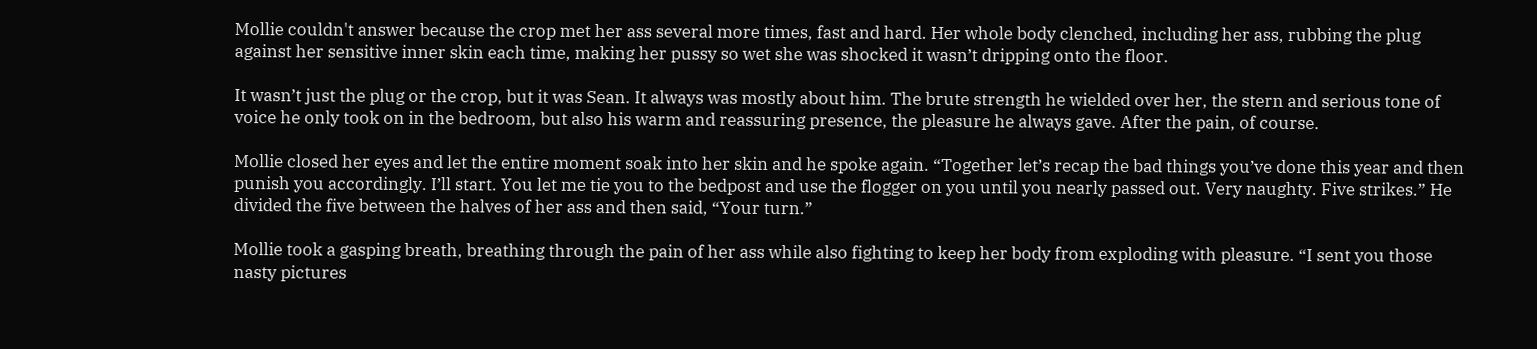Mollie couldn't answer because the crop met her ass several more times, fast and hard. Her whole body clenched, including her ass, rubbing the plug against her sensitive inner skin each time, making her pussy so wet she was shocked it wasn’t dripping onto the floor.

It wasn’t just the plug or the crop, but it was Sean. It always was mostly about him. The brute strength he wielded over her, the stern and serious tone of voice he only took on in the bedroom, but also his warm and reassuring presence, the pleasure he always gave. After the pain, of course.

Mollie closed her eyes and let the entire moment soak into her skin and he spoke again. “Together let’s recap the bad things you’ve done this year and then punish you accordingly. I’ll start. You let me tie you to the bedpost and use the flogger on you until you nearly passed out. Very naughty. Five strikes.” He divided the five between the halves of her ass and then said, “Your turn.”

Mollie took a gasping breath, breathing through the pain of her ass while also fighting to keep her body from exploding with pleasure. “I sent you those nasty pictures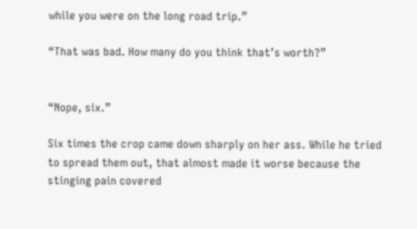while you were on the long road trip.”

“That was bad. How many do you think that’s worth?”


“Nope, six.”

Six times the crop came down sharply on her ass. While he tried to spread them out, that almost made it worse because the stinging pain covered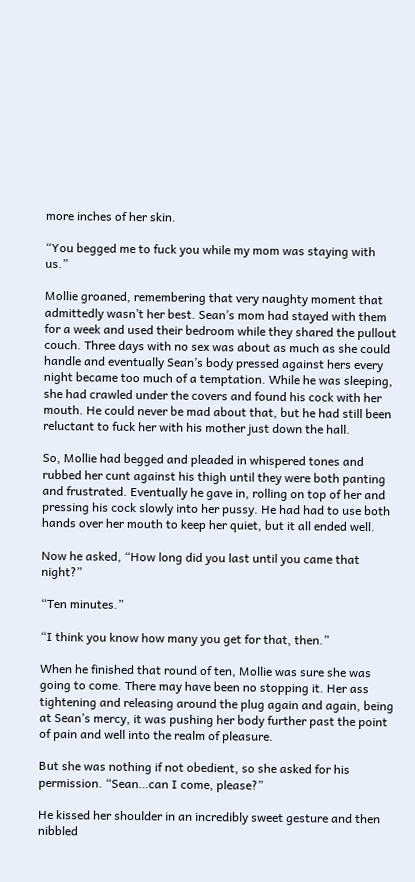more inches of her skin.

“You begged me to fuck you while my mom was staying with us.”

Mollie groaned, remembering that very naughty moment that admittedly wasn’t her best. Sean’s mom had stayed with them for a week and used their bedroom while they shared the pullout couch. Three days with no sex was about as much as she could handle and eventually Sean’s body pressed against hers every night became too much of a temptation. While he was sleeping, she had crawled under the covers and found his cock with her mouth. He could never be mad about that, but he had still been reluctant to fuck her with his mother just down the hall.

So, Mollie had begged and pleaded in whispered tones and rubbed her cunt against his thigh until they were both panting and frustrated. Eventually he gave in, rolling on top of her and pressing his cock slowly into her pussy. He had had to use both hands over her mouth to keep her quiet, but it all ended well.

Now he asked, “How long did you last until you came that night?”

“Ten minutes.”

“I think you know how many you get for that, then.”

When he finished that round of ten, Mollie was sure she was going to come. There may have been no stopping it. Her ass tightening and releasing around the plug again and again, being at Sean’s mercy, it was pushing her body further past the point of pain and well into the realm of pleasure.

But she was nothing if not obedient, so she asked for his permission. “Sean…can I come, please?”

He kissed her shoulder in an incredibly sweet gesture and then nibbled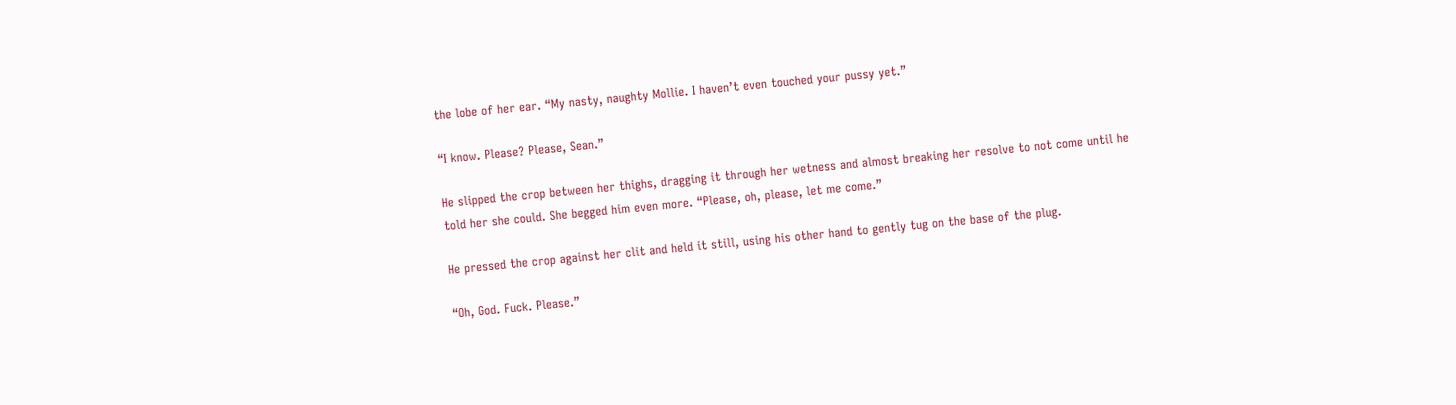the lobe of her ear. “My nasty, naughty Mollie. I haven’t even touched your pussy yet.”

“I know. Please? Please, Sean.”

He slipped the crop between her thighs, dragging it through her wetness and almost breaking her resolve to not come until he told her she could. She begged him even more. “Please, oh, please, let me come.”

He pressed the crop against her clit and held it still, using his other hand to gently tug on the base of the plug.

“Oh, God. Fuck. Please.”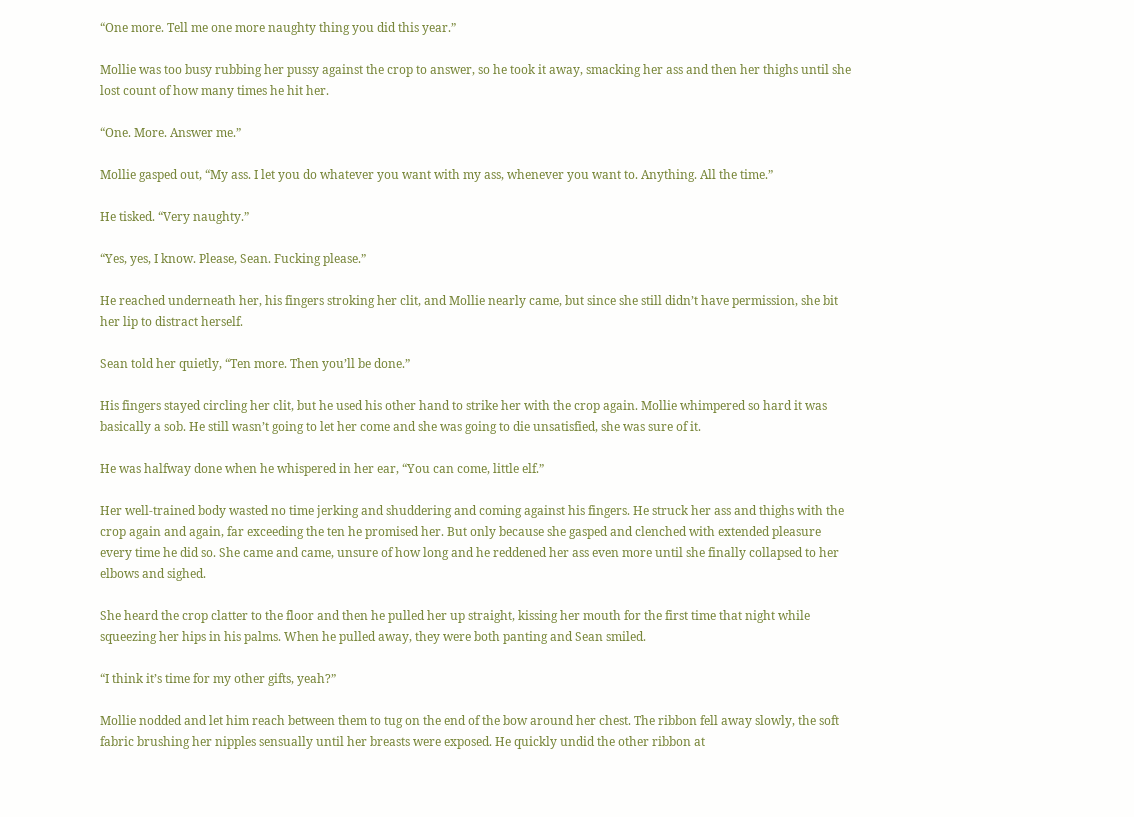“One more. Tell me one more naughty thing you did this year.”

Mollie was too busy rubbing her pussy against the crop to answer, so he took it away, smacking her ass and then her thighs until she lost count of how many times he hit her.

“One. More. Answer me.”

Mollie gasped out, “My ass. I let you do whatever you want with my ass, whenever you want to. Anything. All the time.”

He tisked. “Very naughty.”

“Yes, yes, I know. Please, Sean. Fucking please.”

He reached underneath her, his fingers stroking her clit, and Mollie nearly came, but since she still didn’t have permission, she bit her lip to distract herself.

Sean told her quietly, “Ten more. Then you’ll be done.”

His fingers stayed circling her clit, but he used his other hand to strike her with the crop again. Mollie whimpered so hard it was basically a sob. He still wasn’t going to let her come and she was going to die unsatisfied, she was sure of it.

He was halfway done when he whispered in her ear, “You can come, little elf.”

Her well-trained body wasted no time jerking and shuddering and coming against his fingers. He struck her ass and thighs with the crop again and again, far exceeding the ten he promised her. But only because she gasped and clenched with extended pleasure every time he did so. She came and came, unsure of how long and he reddened her ass even more until she finally collapsed to her elbows and sighed.

She heard the crop clatter to the floor and then he pulled her up straight, kissing her mouth for the first time that night while squeezing her hips in his palms. When he pulled away, they were both panting and Sean smiled.

“I think it’s time for my other gifts, yeah?”

Mollie nodded and let him reach between them to tug on the end of the bow around her chest. The ribbon fell away slowly, the soft fabric brushing her nipples sensually until her breasts were exposed. He quickly undid the other ribbon at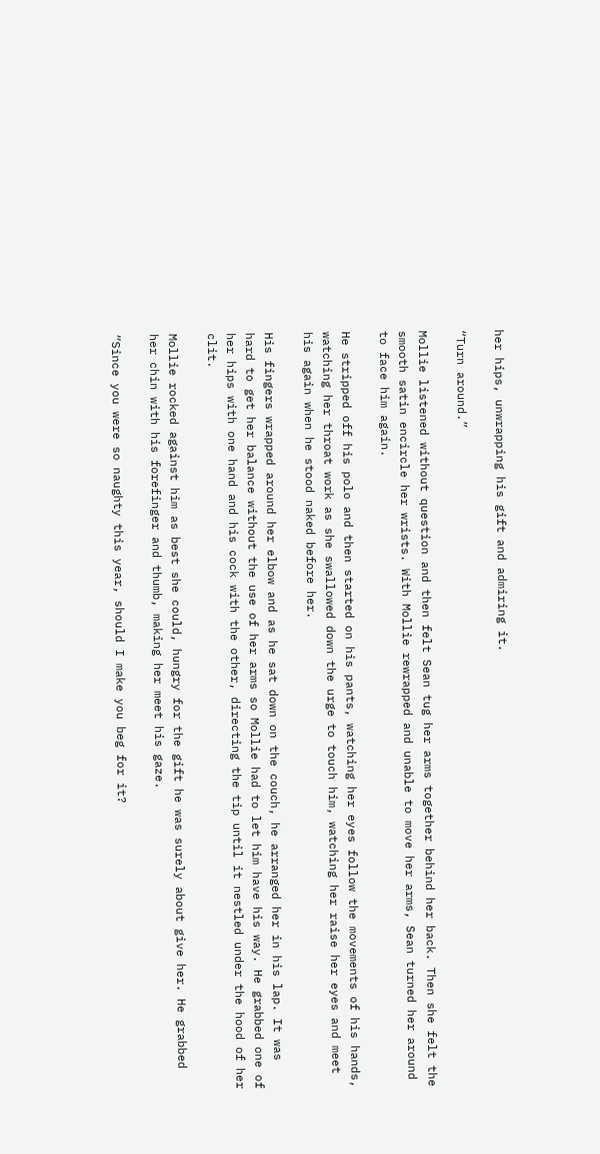her hips, unwrapping his gift and admiring it.

“Turn around.”

Mollie listened without question and then felt Sean tug her arms together behind her back. Then she felt the smooth satin encircle her wrists. With Mollie rewrapped and unable to move her arms, Sean turned her around to face him again.

He stripped off his polo and then started on his pants, watching her eyes follow the movements of his hands, watching her throat work as she swallowed down the urge to touch him, watching her raise her eyes and meet his again when he stood naked before her.

His fingers wrapped around her elbow and as he sat down on the couch, he arranged her in his lap. It was hard to get her balance without the use of her arms so Mollie had to let him have his way. He grabbed one of her hips with one hand and his cock with the other, directing the tip until it nestled under the hood of her clit.

Mollie rocked against him as best she could, hungry for the gift he was surely about give her. He grabbed her chin with his forefinger and thumb, making her meet his gaze.

“Since you were so naughty this year, should I make you beg for it?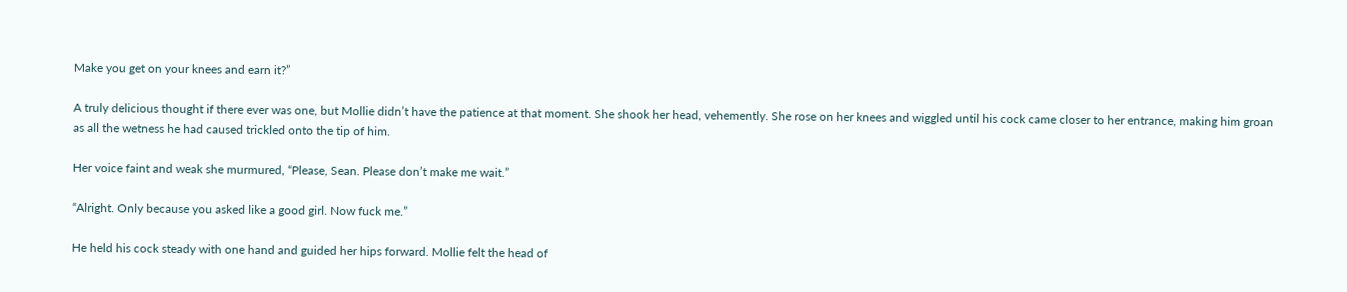Make you get on your knees and earn it?”

A truly delicious thought if there ever was one, but Mollie didn’t have the patience at that moment. She shook her head, vehemently. She rose on her knees and wiggled until his cock came closer to her entrance, making him groan as all the wetness he had caused trickled onto the tip of him.

Her voice faint and weak she murmured, “Please, Sean. Please don’t make me wait.”

“Alright. Only because you asked like a good girl. Now fuck me.”

He held his cock steady with one hand and guided her hips forward. Mollie felt the head of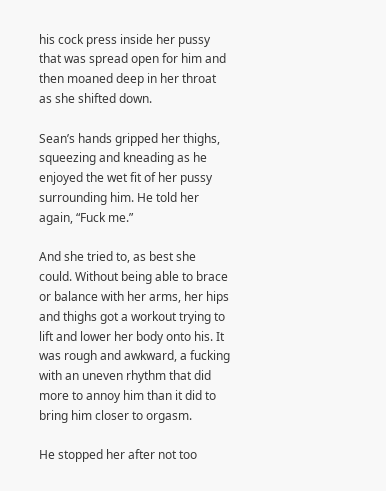his cock press inside her pussy that was spread open for him and then moaned deep in her throat as she shifted down.

Sean’s hands gripped her thighs, squeezing and kneading as he enjoyed the wet fit of her pussy surrounding him. He told her again, “Fuck me.”

And she tried to, as best she could. Without being able to brace or balance with her arms, her hips and thighs got a workout trying to lift and lower her body onto his. It was rough and awkward, a fucking with an uneven rhythm that did more to annoy him than it did to bring him closer to orgasm.

He stopped her after not too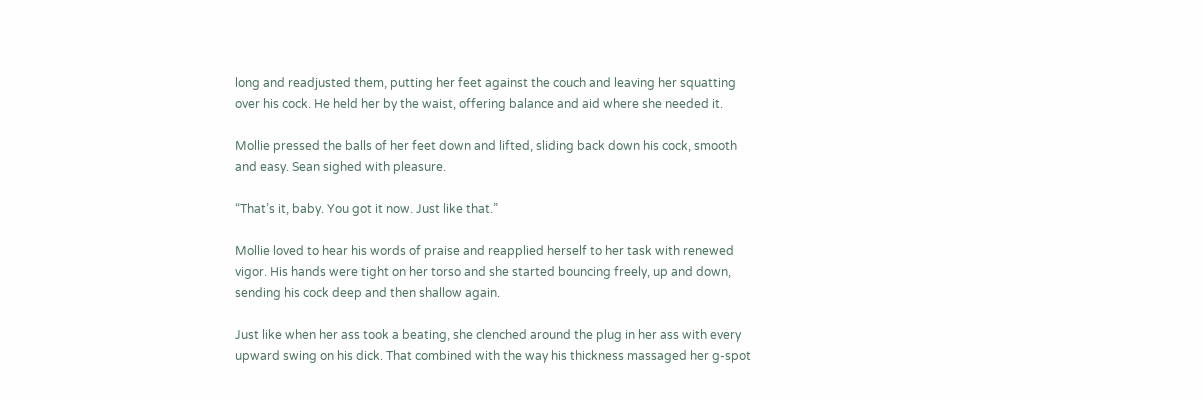long and readjusted them, putting her feet against the couch and leaving her squatting over his cock. He held her by the waist, offering balance and aid where she needed it.

Mollie pressed the balls of her feet down and lifted, sliding back down his cock, smooth and easy. Sean sighed with pleasure.

“That’s it, baby. You got it now. Just like that.”

Mollie loved to hear his words of praise and reapplied herself to her task with renewed vigor. His hands were tight on her torso and she started bouncing freely, up and down, sending his cock deep and then shallow again.

Just like when her ass took a beating, she clenched around the plug in her ass with every upward swing on his dick. That combined with the way his thickness massaged her g-spot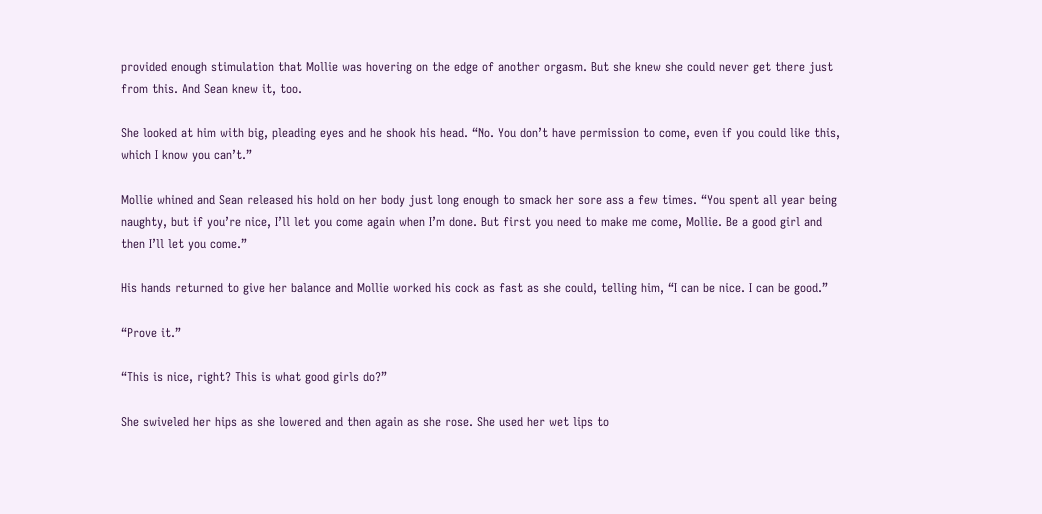provided enough stimulation that Mollie was hovering on the edge of another orgasm. But she knew she could never get there just from this. And Sean knew it, too.

She looked at him with big, pleading eyes and he shook his head. “No. You don’t have permission to come, even if you could like this, which I know you can’t.”

Mollie whined and Sean released his hold on her body just long enough to smack her sore ass a few times. “You spent all year being naughty, but if you’re nice, I’ll let you come again when I’m done. But first you need to make me come, Mollie. Be a good girl and then I’ll let you come.”

His hands returned to give her balance and Mollie worked his cock as fast as she could, telling him, “I can be nice. I can be good.”

“Prove it.”

“This is nice, right? This is what good girls do?”

She swiveled her hips as she lowered and then again as she rose. She used her wet lips to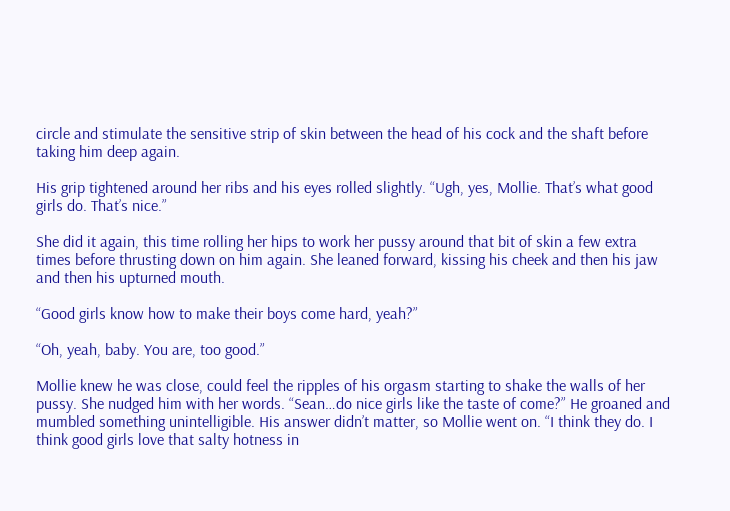circle and stimulate the sensitive strip of skin between the head of his cock and the shaft before taking him deep again.

His grip tightened around her ribs and his eyes rolled slightly. “Ugh, yes, Mollie. That’s what good girls do. That’s nice.”

She did it again, this time rolling her hips to work her pussy around that bit of skin a few extra times before thrusting down on him again. She leaned forward, kissing his cheek and then his jaw and then his upturned mouth.

“Good girls know how to make their boys come hard, yeah?”

“Oh, yeah, baby. You are, too good.”

Mollie knew he was close, could feel the ripples of his orgasm starting to shake the walls of her pussy. She nudged him with her words. “Sean…do nice girls like the taste of come?” He groaned and mumbled something unintelligible. His answer didn’t matter, so Mollie went on. “I think they do. I think good girls love that salty hotness in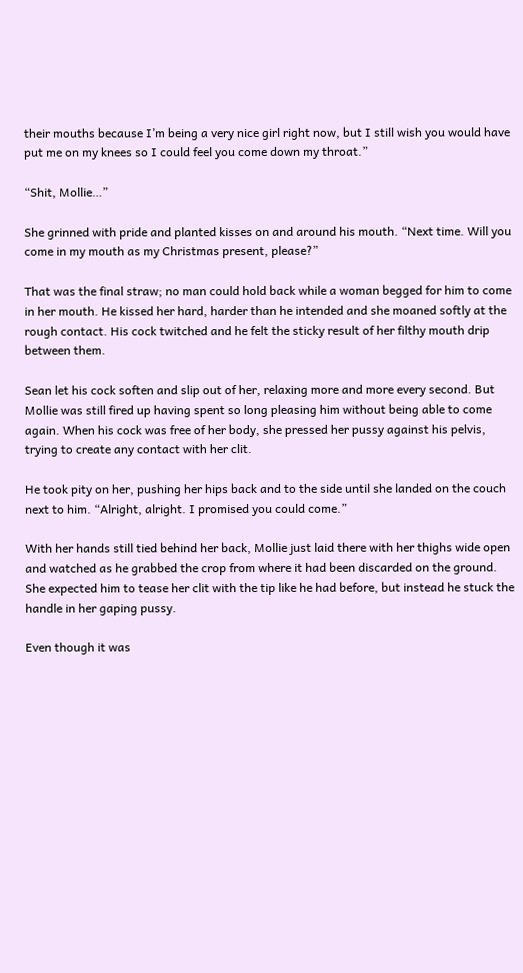their mouths because I’m being a very nice girl right now, but I still wish you would have put me on my knees so I could feel you come down my throat.”

“Shit, Mollie…”

She grinned with pride and planted kisses on and around his mouth. “Next time. Will you come in my mouth as my Christmas present, please?”

That was the final straw; no man could hold back while a woman begged for him to come in her mouth. He kissed her hard, harder than he intended and she moaned softly at the rough contact. His cock twitched and he felt the sticky result of her filthy mouth drip between them.

Sean let his cock soften and slip out of her, relaxing more and more every second. But Mollie was still fired up having spent so long pleasing him without being able to come again. When his cock was free of her body, she pressed her pussy against his pelvis, trying to create any contact with her clit.

He took pity on her, pushing her hips back and to the side until she landed on the couch next to him. “Alright, alright. I promised you could come.”

With her hands still tied behind her back, Mollie just laid there with her thighs wide open and watched as he grabbed the crop from where it had been discarded on the ground. She expected him to tease her clit with the tip like he had before, but instead he stuck the handle in her gaping pussy.

Even though it was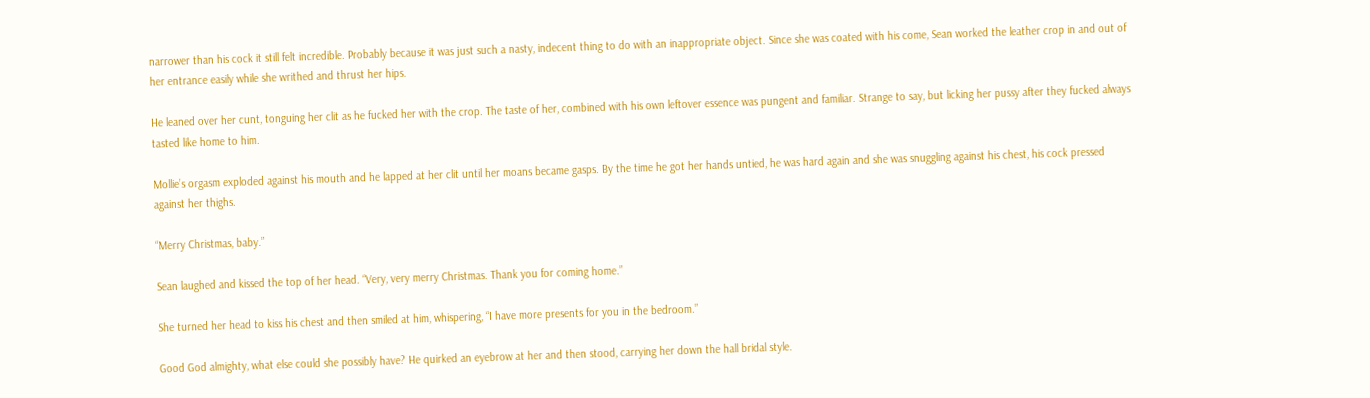narrower than his cock it still felt incredible. Probably because it was just such a nasty, indecent thing to do with an inappropriate object. Since she was coated with his come, Sean worked the leather crop in and out of her entrance easily while she writhed and thrust her hips.

He leaned over her cunt, tonguing her clit as he fucked her with the crop. The taste of her, combined with his own leftover essence was pungent and familiar. Strange to say, but licking her pussy after they fucked always tasted like home to him.

Mollie’s orgasm exploded against his mouth and he lapped at her clit until her moans became gasps. By the time he got her hands untied, he was hard again and she was snuggling against his chest, his cock pressed against her thighs.

“Merry Christmas, baby.”

Sean laughed and kissed the top of her head. “Very, very merry Christmas. Thank you for coming home.”

She turned her head to kiss his chest and then smiled at him, whispering, “I have more presents for you in the bedroom.”

Good God almighty, what else could she possibly have? He quirked an eyebrow at her and then stood, carrying her down the hall bridal style.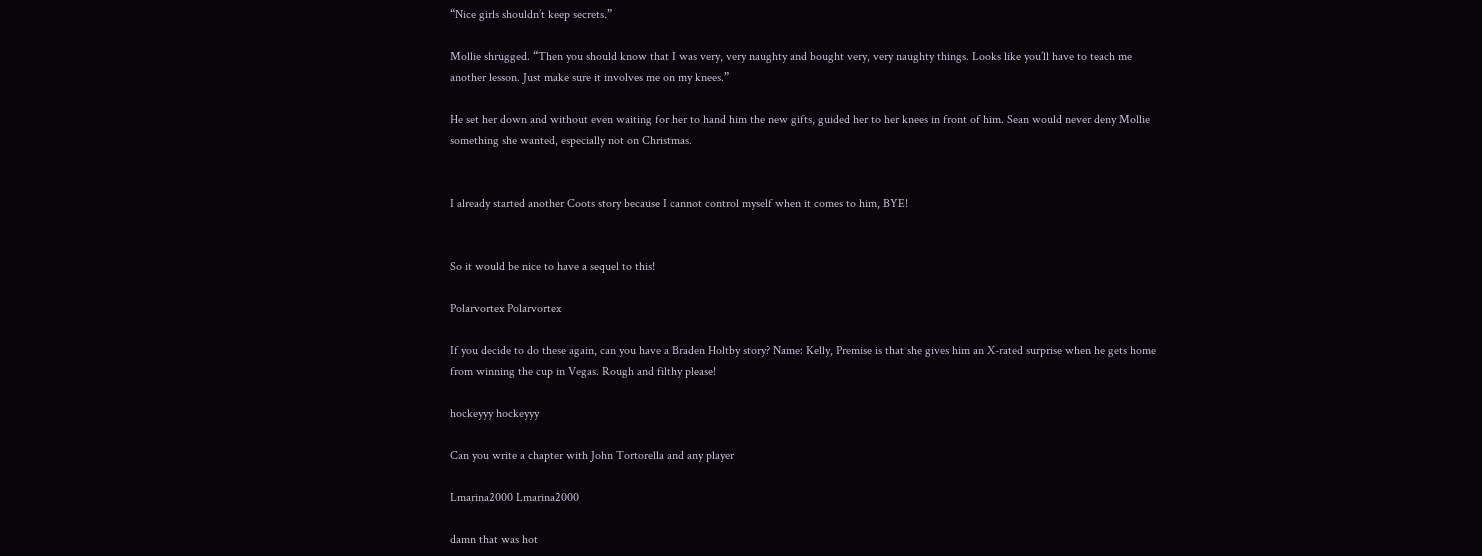“Nice girls shouldn’t keep secrets.”

Mollie shrugged. “Then you should know that I was very, very naughty and bought very, very naughty things. Looks like you’ll have to teach me another lesson. Just make sure it involves me on my knees.”

He set her down and without even waiting for her to hand him the new gifts, guided her to her knees in front of him. Sean would never deny Mollie something she wanted, especially not on Christmas.


I already started another Coots story because I cannot control myself when it comes to him, BYE!


So it would be nice to have a sequel to this!

Polarvortex Polarvortex

If you decide to do these again, can you have a Braden Holtby story? Name: Kelly, Premise is that she gives him an X-rated surprise when he gets home from winning the cup in Vegas. Rough and filthy please!

hockeyyy hockeyyy

Can you write a chapter with John Tortorella and any player

Lmarina2000 Lmarina2000

damn that was hot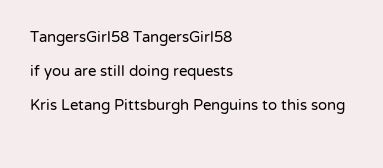TangersGirl58 TangersGirl58

if you are still doing requests

Kris Letang Pittsburgh Penguins to this song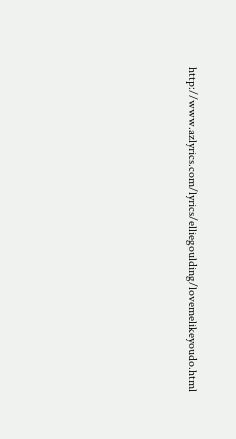http://www.azlyrics.com/lyrics/elliegoulding/lovemelikeyoudo.html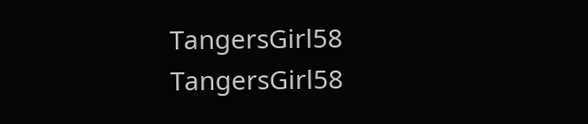TangersGirl58 TangersGirl58